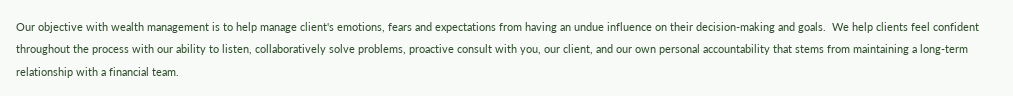Our objective with wealth management is to help manage client's emotions, fears and expectations from having an undue influence on their decision-making and goals.  We help clients feel confident throughout the process with our ability to listen, collaboratively solve problems, proactive consult with you, our client, and our own personal accountability that stems from maintaining a long-term relationship with a financial team.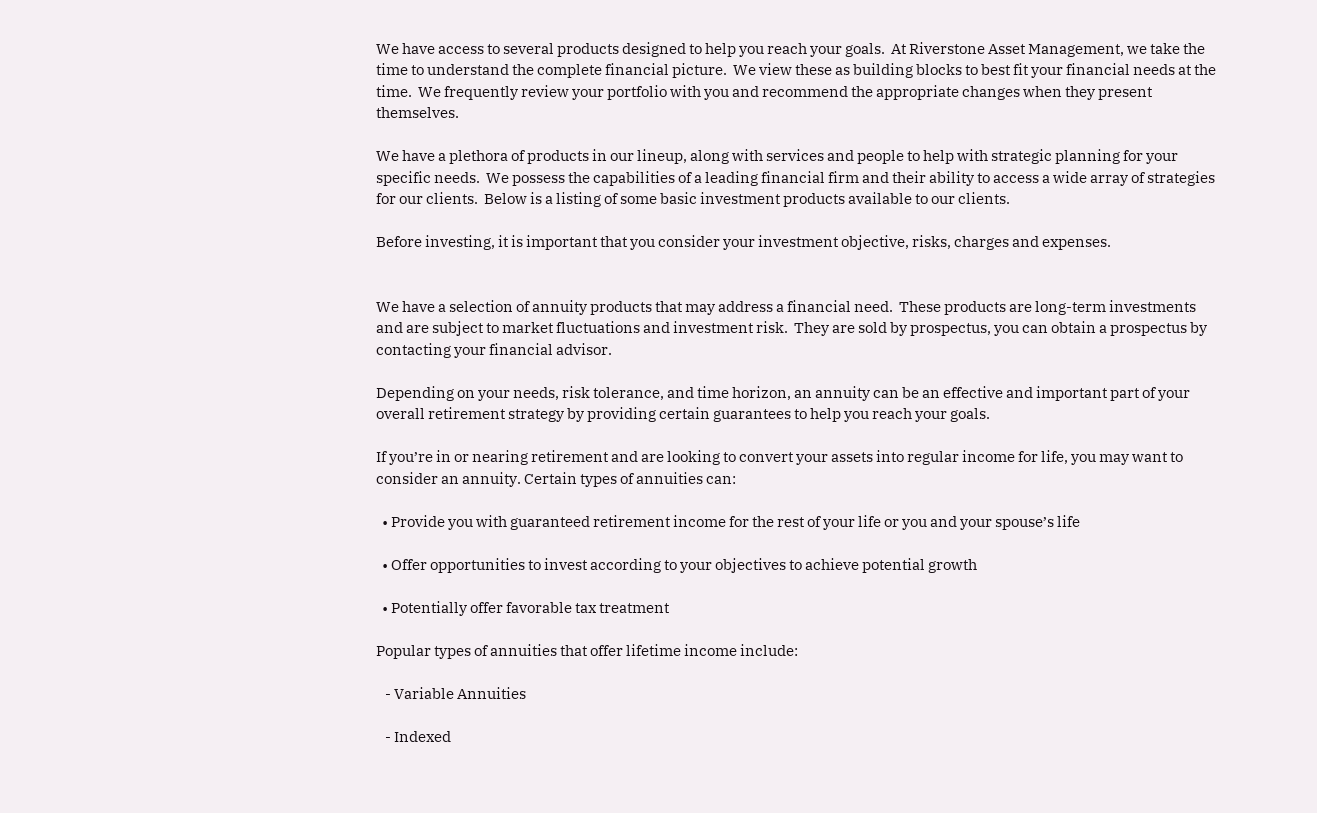We have access to several products designed to help you reach your goals.  At Riverstone Asset Management, we take the time to understand the complete financial picture.  We view these as building blocks to best fit your financial needs at the time.  We frequently review your portfolio with you and recommend the appropriate changes when they present themselves.

We have a plethora of products in our lineup, along with services and people to help with strategic planning for your specific needs.  We possess the capabilities of a leading financial firm and their ability to access a wide array of strategies for our clients.  Below is a listing of some basic investment products available to our clients.

Before investing, it is important that you consider your investment objective, risks, charges and expenses.


We have a selection of annuity products that may address a financial need.  These products are long-term investments and are subject to market fluctuations and investment risk.  They are sold by prospectus, you can obtain a prospectus by contacting your financial advisor.

Depending on your needs, risk tolerance, and time horizon, an annuity can be an effective and important part of your overall retirement strategy by providing certain guarantees to help you reach your goals.

If you’re in or nearing retirement and are looking to convert your assets into regular income for life, you may want to consider an annuity. Certain types of annuities can:

  • Provide you with guaranteed retirement income for the rest of your life or you and your spouse’s life

  • Offer opportunities to invest according to your objectives to achieve potential growth

  • Potentially offer favorable tax treatment

Popular types of annuities that offer lifetime income include:

   - Variable Annuities

   - Indexed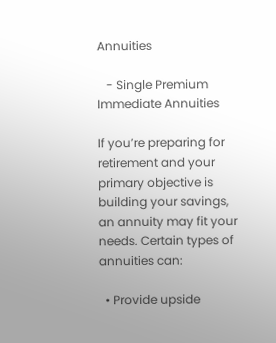Annuities

   - Single Premium Immediate Annuities

If you’re preparing for retirement and your primary objective is building your savings, an annuity may fit your needs. Certain types of annuities can:

  • Provide upside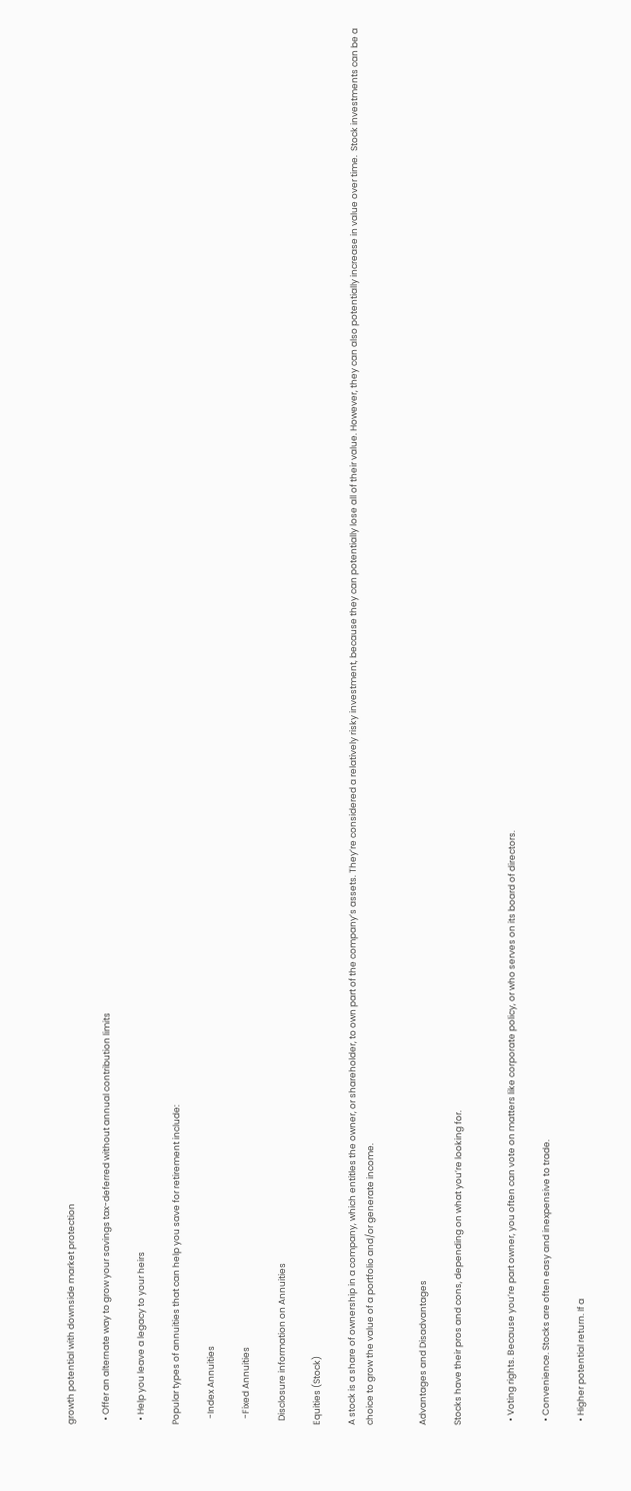growth potential with downside market protection

  • Offer an alternate way to grow your savings tax-deferred without annual contribution limits

  • Help you leave a legacy to your heirs

Popular types of annuities that can help you save for retirement include:

   -Index Annuities

   -Fixed Annuities

  Disclosure information on Annuities

Equities (Stock)

A stock is a share of ownership in a company, which entitles the owner, or shareholder, to own part of the company’s assets. They’re considered a relatively risky investment, because they can potentially lose all of their value. However, they can also potentially increase in value over time.  Stock investments can be a choice to grow the value of a portfolio and/or generate income.


Advantages and Disadvantages

Stocks have their pros and cons, depending on what you’re looking for.


  • Voting rights. Because you’re part owner, you often can vote on matters like corporate policy, or who serves on its board of directors.

  • Convenience. Stocks are often easy and inexpensive to trade.

  • Higher potential return. If a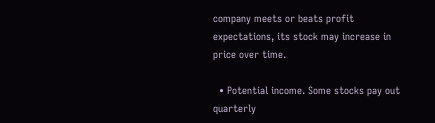company meets or beats profit expectations, its stock may increase in price over time.

  • Potential income. Some stocks pay out quarterly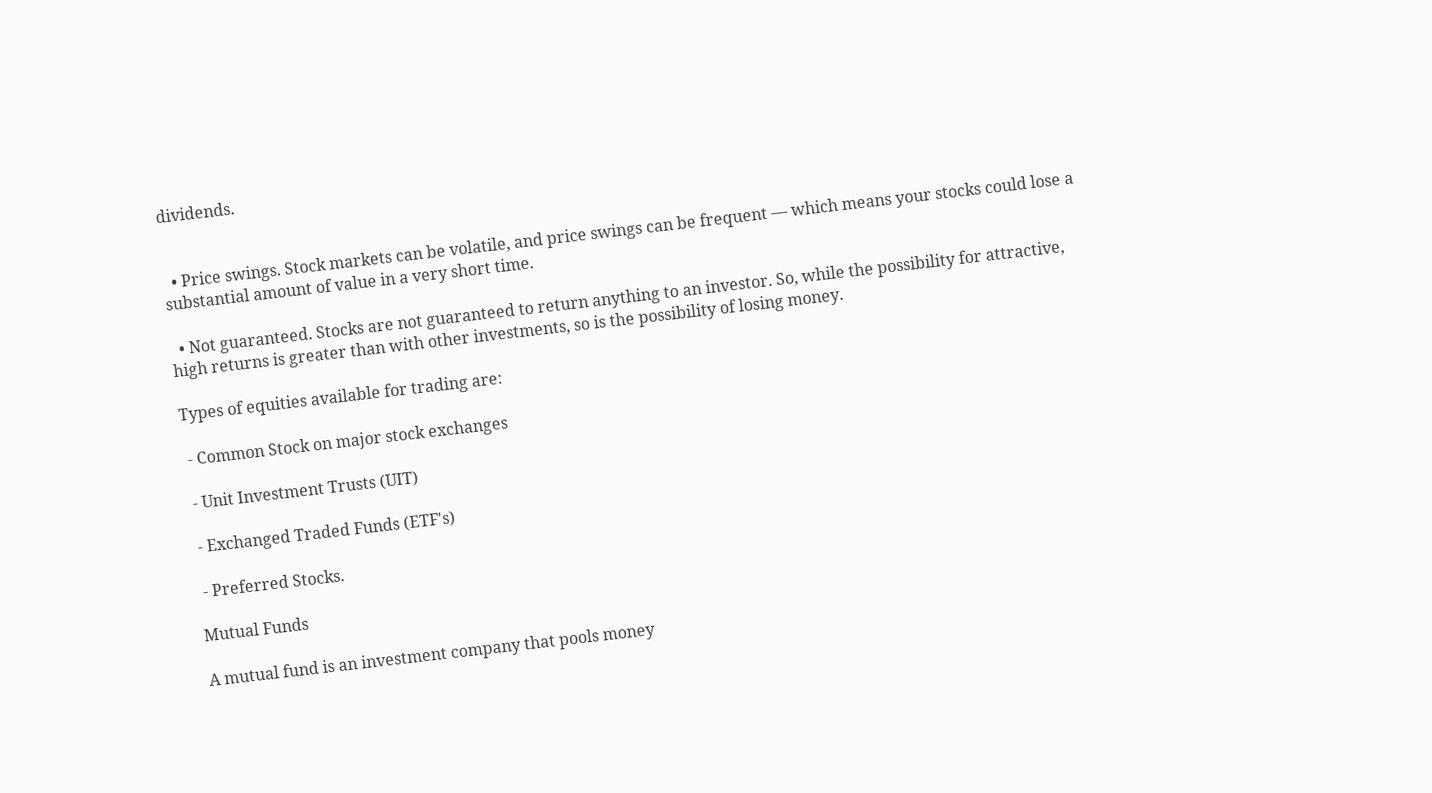dividends.


  • Price swings. Stock markets can be volatile, and price swings can be frequent — which means your stocks could lose a substantial amount of value in a very short time.

  • Not guaranteed. Stocks are not guaranteed to return anything to an investor. So, while the possibility for attractive, high returns is greater than with other investments, so is the possibility of losing money.

Types of equities available for trading are:

 - Common Stock on major stock exchanges

 - Unit Investment Trusts (UIT)

 - Exchanged Traded Funds (ETF's)

 - Preferred Stocks.

Mutual Funds

A mutual fund is an investment company that pools money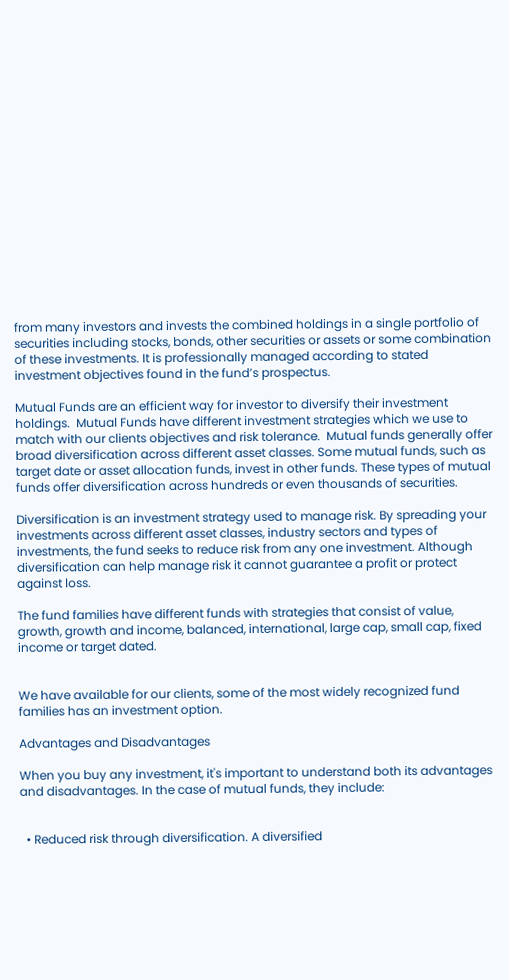from many investors and invests the combined holdings in a single portfolio of securities including stocks, bonds, other securities or assets or some combination of these investments. It is professionally managed according to stated investment objectives found in the fund’s prospectus.

Mutual Funds are an efficient way for investor to diversify their investment holdings.  Mutual Funds have different investment strategies which we use to match with our clients objectives and risk tolerance.  Mutual funds generally offer broad diversification across different asset classes. Some mutual funds, such as target date or asset allocation funds, invest in other funds. These types of mutual funds offer diversification across hundreds or even thousands of securities.

Diversification is an investment strategy used to manage risk. By spreading your investments across different asset classes, industry sectors and types of investments, the fund seeks to reduce risk from any one investment. Although diversification can help manage risk it cannot guarantee a profit or protect against loss.

The fund families have different funds with strategies that consist of value, growth, growth and income, balanced, international, large cap, small cap, fixed income or target dated.


We have available for our clients, some of the most widely recognized fund families has an investment option.

Advantages and Disadvantages

When you buy any investment, it's important to understand both its advantages and disadvantages. In the case of mutual funds, they include:


  • Reduced risk through diversification. A diversified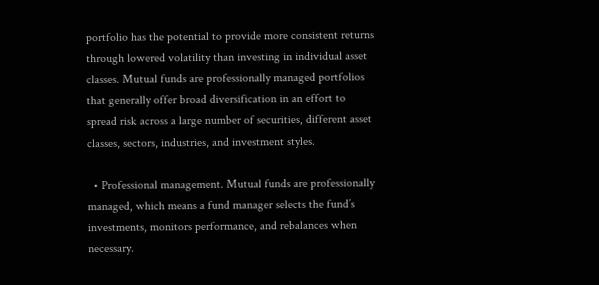portfolio has the potential to provide more consistent returns through lowered volatility than investing in individual asset classes. Mutual funds are professionally managed portfolios that generally offer broad diversification in an effort to spread risk across a large number of securities, different asset classes, sectors, industries, and investment styles.

  • Professional management. Mutual funds are professionally managed, which means a fund manager selects the fund’s investments, monitors performance, and rebalances when necessary.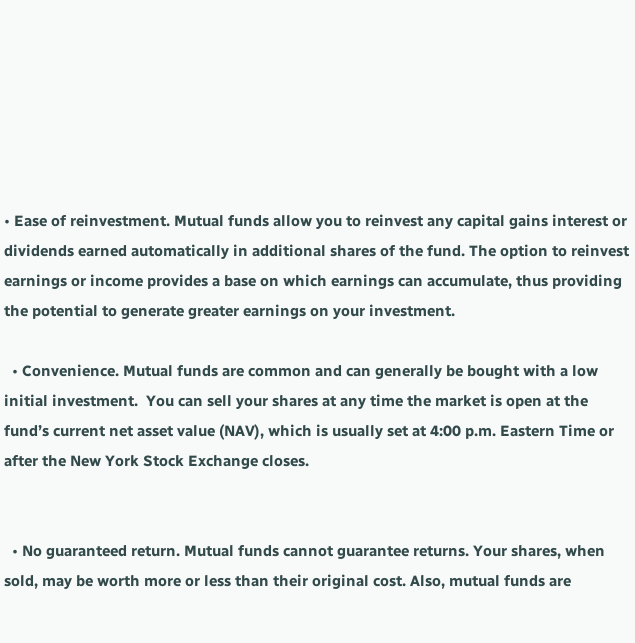• Ease of reinvestment. Mutual funds allow you to reinvest any capital gains interest or dividends earned automatically in additional shares of the fund. The option to reinvest earnings or income provides a base on which earnings can accumulate, thus providing the potential to generate greater earnings on your investment.

  • Convenience. Mutual funds are common and can generally be bought with a low initial investment.  You can sell your shares at any time the market is open at the fund’s current net asset value (NAV), which is usually set at 4:00 p.m. Eastern Time or after the New York Stock Exchange closes.


  • No guaranteed return. Mutual funds cannot guarantee returns. Your shares, when sold, may be worth more or less than their original cost. Also, mutual funds are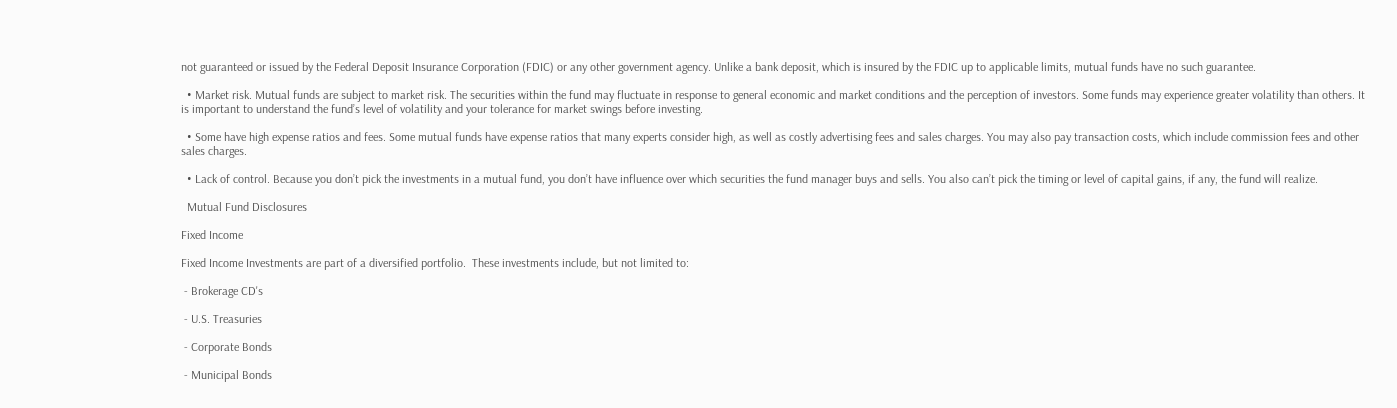not guaranteed or issued by the Federal Deposit Insurance Corporation (FDIC) or any other government agency. Unlike a bank deposit, which is insured by the FDIC up to applicable limits, mutual funds have no such guarantee.

  • Market risk. Mutual funds are subject to market risk. The securities within the fund may fluctuate in response to general economic and market conditions and the perception of investors. Some funds may experience greater volatility than others. It is important to understand the fund’s level of volatility and your tolerance for market swings before investing.

  • Some have high expense ratios and fees. Some mutual funds have expense ratios that many experts consider high, as well as costly advertising fees and sales charges. You may also pay transaction costs, which include commission fees and other sales charges.

  • Lack of control. Because you don’t pick the investments in a mutual fund, you don’t have influence over which securities the fund manager buys and sells. You also can’t pick the timing or level of capital gains, if any, the fund will realize.

  Mutual Fund Disclosures

Fixed Income

Fixed Income Investments are part of a diversified portfolio.  These investments include, but not limited to:

 - Brokerage CD's

 - U.S. Treasuries

 - Corporate Bonds

 - Municipal Bonds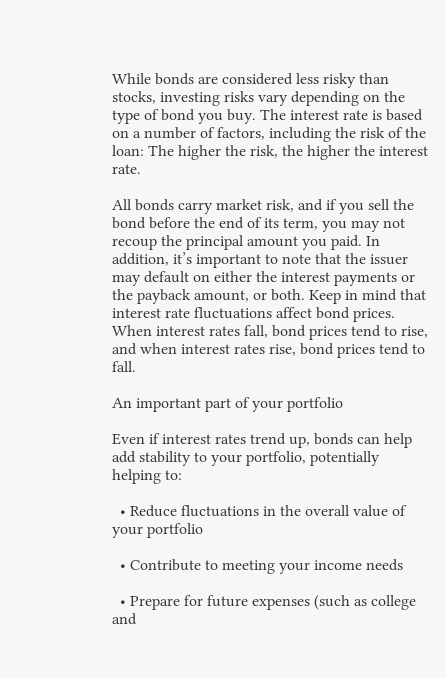While bonds are considered less risky than stocks, investing risks vary depending on the type of bond you buy. The interest rate is based on a number of factors, including the risk of the loan: The higher the risk, the higher the interest rate.

All bonds carry market risk, and if you sell the bond before the end of its term, you may not recoup the principal amount you paid. In addition, it’s important to note that the issuer may default on either the interest payments or the payback amount, or both. Keep in mind that interest rate fluctuations affect bond prices. When interest rates fall, bond prices tend to rise, and when interest rates rise, bond prices tend to fall.

An important part of your portfolio

Even if interest rates trend up, bonds can help add stability to your portfolio, potentially helping to:

  • Reduce fluctuations in the overall value of your portfolio

  • Contribute to meeting your income needs

  • Prepare for future expenses (such as college and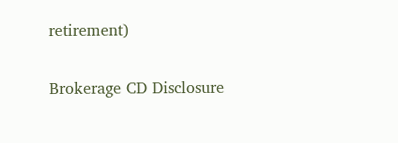retirement)

Brokerage CD Disclosure